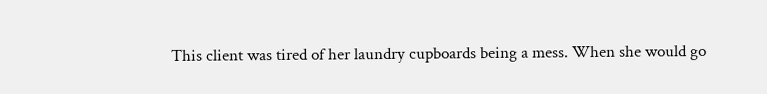This client was tired of her laundry cupboards being a mess. When she would go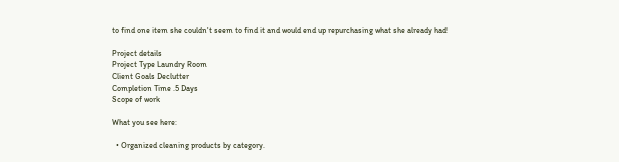to find one item she couldn't seem to find it and would end up repurchasing what she already had!

Project details
Project Type Laundry Room
Client Goals Declutter
Completion Time .5 Days
Scope of work

What you see here:

  • Organized cleaning products by category.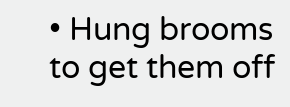• Hung brooms to get them off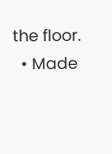the floor.
  • Made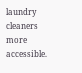laundry cleaners more accessible.